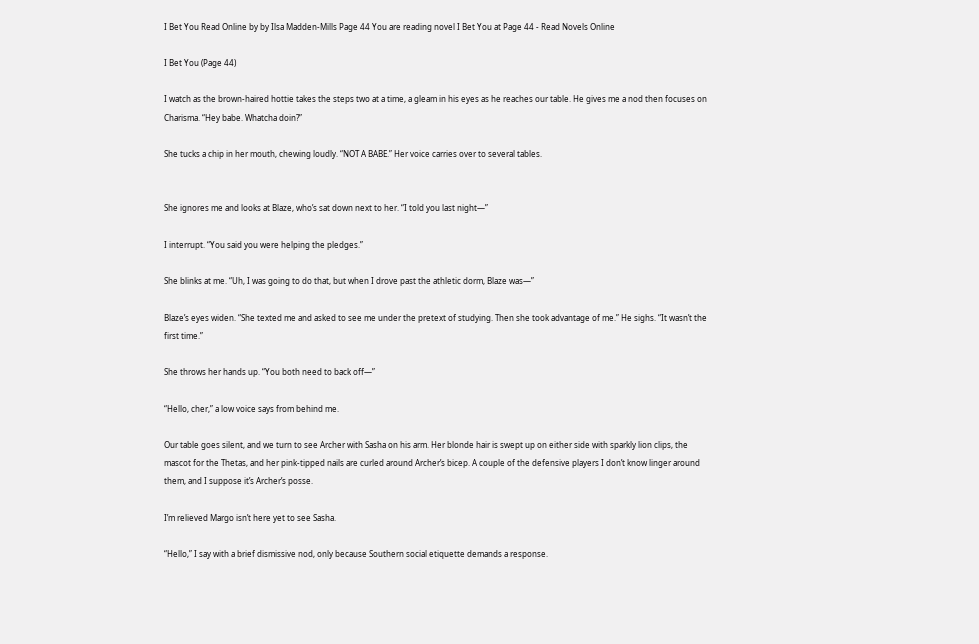I Bet You Read Online by by Ilsa Madden-Mills Page 44 You are reading novel I Bet You at Page 44 - Read Novels Online

I Bet You (Page 44)

I watch as the brown-haired hottie takes the steps two at a time, a gleam in his eyes as he reaches our table. He gives me a nod then focuses on Charisma. “Hey babe. Whatcha doin?”

She tucks a chip in her mouth, chewing loudly. “NOT A BABE.” Her voice carries over to several tables.


She ignores me and looks at Blaze, who’s sat down next to her. “I told you last night—”

I interrupt. “You said you were helping the pledges.”

She blinks at me. “Uh, I was going to do that, but when I drove past the athletic dorm, Blaze was—”

Blaze’s eyes widen. “She texted me and asked to see me under the pretext of studying. Then she took advantage of me.” He sighs. “It wasn’t the first time.”

She throws her hands up. “You both need to back off—”

“Hello, cher,” a low voice says from behind me.

Our table goes silent, and we turn to see Archer with Sasha on his arm. Her blonde hair is swept up on either side with sparkly lion clips, the mascot for the Thetas, and her pink-tipped nails are curled around Archer’s bicep. A couple of the defensive players I don’t know linger around them, and I suppose it’s Archer’s posse.

I’m relieved Margo isn’t here yet to see Sasha.

“Hello,” I say with a brief dismissive nod, only because Southern social etiquette demands a response.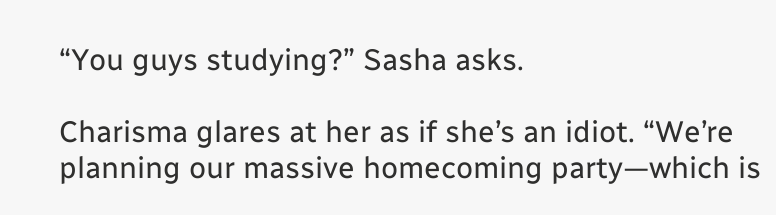“You guys studying?” Sasha asks.

Charisma glares at her as if she’s an idiot. “We’re planning our massive homecoming party—which is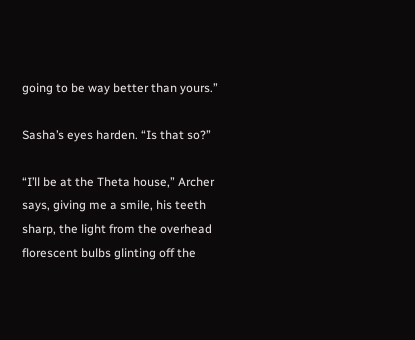going to be way better than yours.”

Sasha’s eyes harden. “Is that so?”

“I’ll be at the Theta house,” Archer says, giving me a smile, his teeth sharp, the light from the overhead florescent bulbs glinting off the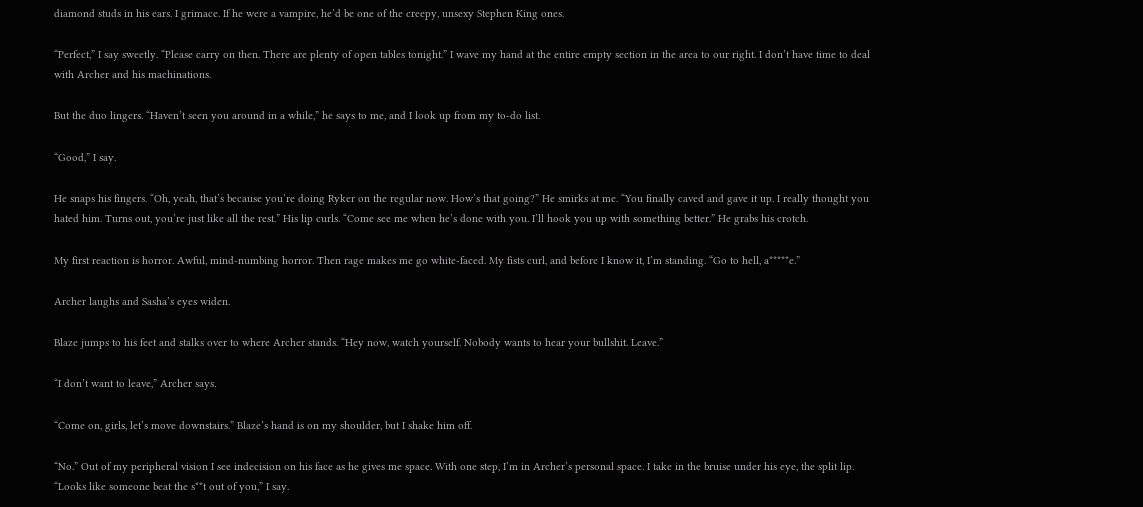diamond studs in his ears. I grimace. If he were a vampire, he’d be one of the creepy, unsexy Stephen King ones.

“Perfect,” I say sweetly. “Please carry on then. There are plenty of open tables tonight.” I wave my hand at the entire empty section in the area to our right. I don’t have time to deal with Archer and his machinations.

But the duo lingers. “Haven’t seen you around in a while,” he says to me, and I look up from my to-do list.

“Good,” I say.

He snaps his fingers. “Oh, yeah, that’s because you’re doing Ryker on the regular now. How’s that going?” He smirks at me. “You finally caved and gave it up. I really thought you hated him. Turns out, you’re just like all the rest.” His lip curls. “Come see me when he’s done with you. I’ll hook you up with something better.” He grabs his crotch.

My first reaction is horror. Awful, mind-numbing horror. Then rage makes me go white-faced. My fists curl, and before I know it, I’m standing. “Go to hell, a*****e.”

Archer laughs and Sasha’s eyes widen.

Blaze jumps to his feet and stalks over to where Archer stands. “Hey now, watch yourself. Nobody wants to hear your bullshit. Leave.”

“I don’t want to leave,” Archer says.

“Come on, girls, let’s move downstairs.” Blaze’s hand is on my shoulder, but I shake him off.

“No.” Out of my peripheral vision I see indecision on his face as he gives me space. With one step, I’m in Archer’s personal space. I take in the bruise under his eye, the split lip. “Looks like someone beat the s**t out of you,” I say.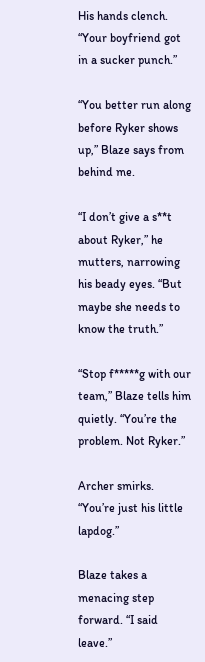His hands clench. “Your boyfriend got in a sucker punch.”

“You better run along before Ryker shows up,” Blaze says from behind me.

“I don’t give a s**t about Ryker,” he mutters, narrowing his beady eyes. “But maybe she needs to know the truth.”

“Stop f*****g with our team,” Blaze tells him quietly. “You’re the problem. Not Ryker.”

Archer smirks. “You’re just his little lapdog.”

Blaze takes a menacing step forward. “I said leave.”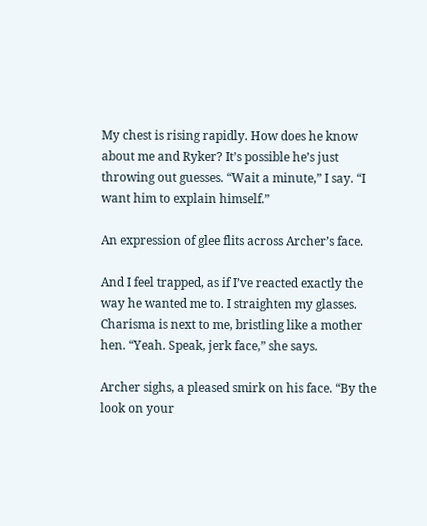My chest is rising rapidly. How does he know about me and Ryker? It’s possible he’s just throwing out guesses. “Wait a minute,” I say. “I want him to explain himself.”

An expression of glee flits across Archer’s face.

And I feel trapped, as if I’ve reacted exactly the way he wanted me to. I straighten my glasses. Charisma is next to me, bristling like a mother hen. “Yeah. Speak, jerk face,” she says.

Archer sighs, a pleased smirk on his face. “By the look on your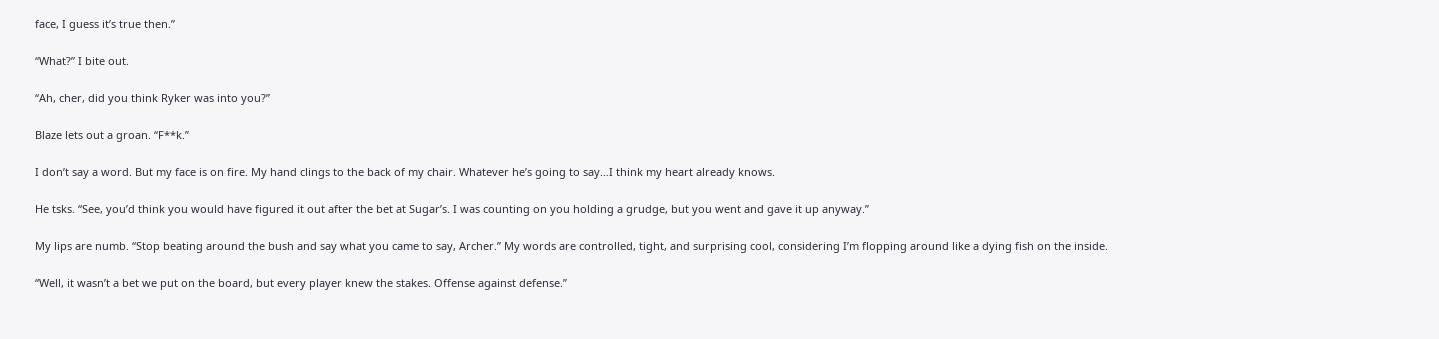face, I guess it’s true then.”

“What?” I bite out.

“Ah, cher, did you think Ryker was into you?”

Blaze lets out a groan. “F**k.”

I don’t say a word. But my face is on fire. My hand clings to the back of my chair. Whatever he’s going to say…I think my heart already knows.

He tsks. “See, you’d think you would have figured it out after the bet at Sugar’s. I was counting on you holding a grudge, but you went and gave it up anyway.”

My lips are numb. “Stop beating around the bush and say what you came to say, Archer.” My words are controlled, tight, and surprising cool, considering I’m flopping around like a dying fish on the inside.

“Well, it wasn’t a bet we put on the board, but every player knew the stakes. Offense against defense.”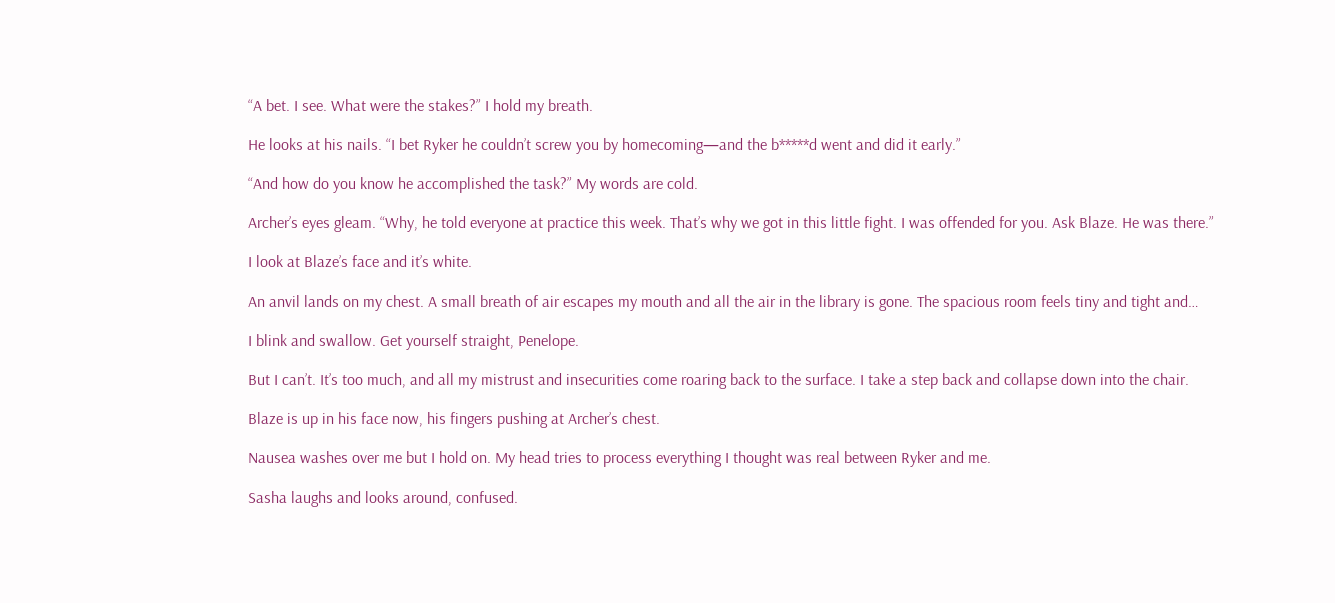“A bet. I see. What were the stakes?” I hold my breath.

He looks at his nails. “I bet Ryker he couldn’t screw you by homecoming—and the b*****d went and did it early.”

“And how do you know he accomplished the task?” My words are cold.

Archer’s eyes gleam. “Why, he told everyone at practice this week. That’s why we got in this little fight. I was offended for you. Ask Blaze. He was there.”

I look at Blaze’s face and it’s white.

An anvil lands on my chest. A small breath of air escapes my mouth and all the air in the library is gone. The spacious room feels tiny and tight and…

I blink and swallow. Get yourself straight, Penelope.

But I can’t. It’s too much, and all my mistrust and insecurities come roaring back to the surface. I take a step back and collapse down into the chair.

Blaze is up in his face now, his fingers pushing at Archer’s chest.

Nausea washes over me but I hold on. My head tries to process everything I thought was real between Ryker and me.

Sasha laughs and looks around, confused.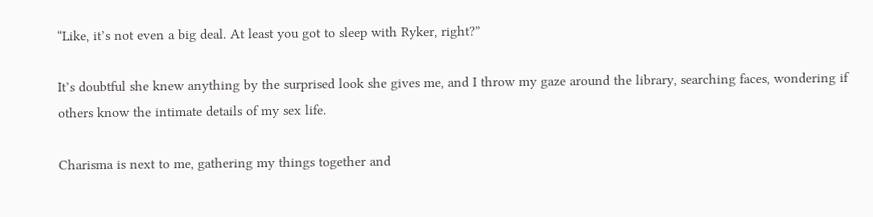“Like, it’s not even a big deal. At least you got to sleep with Ryker, right?”

It’s doubtful she knew anything by the surprised look she gives me, and I throw my gaze around the library, searching faces, wondering if others know the intimate details of my sex life.

Charisma is next to me, gathering my things together and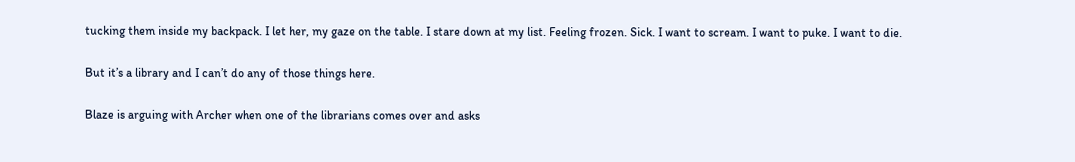tucking them inside my backpack. I let her, my gaze on the table. I stare down at my list. Feeling frozen. Sick. I want to scream. I want to puke. I want to die.

But it’s a library and I can’t do any of those things here.

Blaze is arguing with Archer when one of the librarians comes over and asks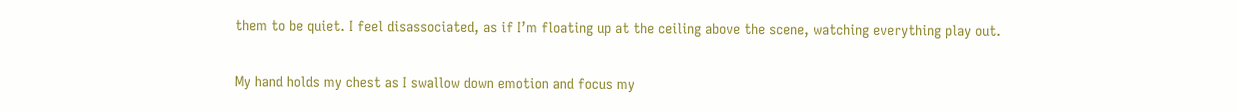them to be quiet. I feel disassociated, as if I’m floating up at the ceiling above the scene, watching everything play out.

My hand holds my chest as I swallow down emotion and focus my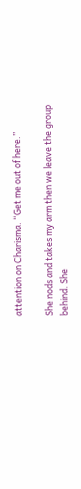attention on Charisma. “Get me out of here.”

She nods and takes my arm then we leave the group behind. She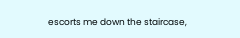escorts me down the staircase,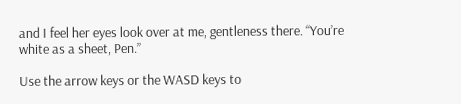and I feel her eyes look over at me, gentleness there. “You’re white as a sheet, Pen.”

Use the arrow keys or the WASD keys to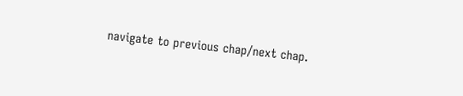navigate to previous chap/next chap.